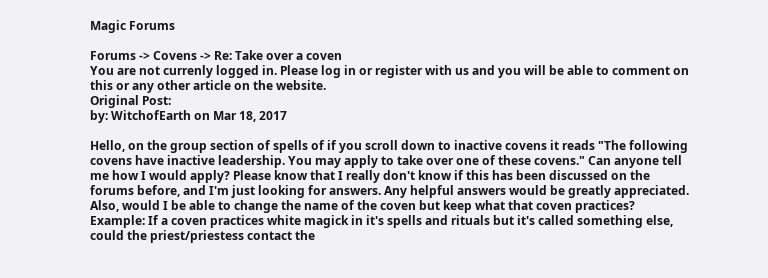Magic Forums

Forums -> Covens -> Re: Take over a coven
You are not currenly logged in. Please log in or register with us and you will be able to comment on this or any other article on the website.
Original Post:
by: WitchofEarth on Mar 18, 2017

Hello, on the group section of spells of if you scroll down to inactive covens it reads "The following covens have inactive leadership. You may apply to take over one of these covens." Can anyone tell me how I would apply? Please know that I really don't know if this has been discussed on the forums before, and I'm just looking for answers. Any helpful answers would be greatly appreciated. Also, would I be able to change the name of the coven but keep what that coven practices? Example: If a coven practices white magick in it's spells and rituals but it's called something else, could the priest/priestess contact the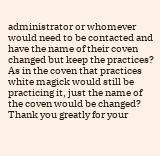administrator or whomever would need to be contacted and have the name of their coven changed but keep the practices? As in the coven that practices white magick would still be practicing it, just the name of the coven would be changed? Thank you greatly for your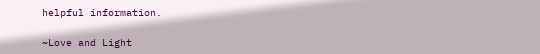helpful information.

~Love and Light